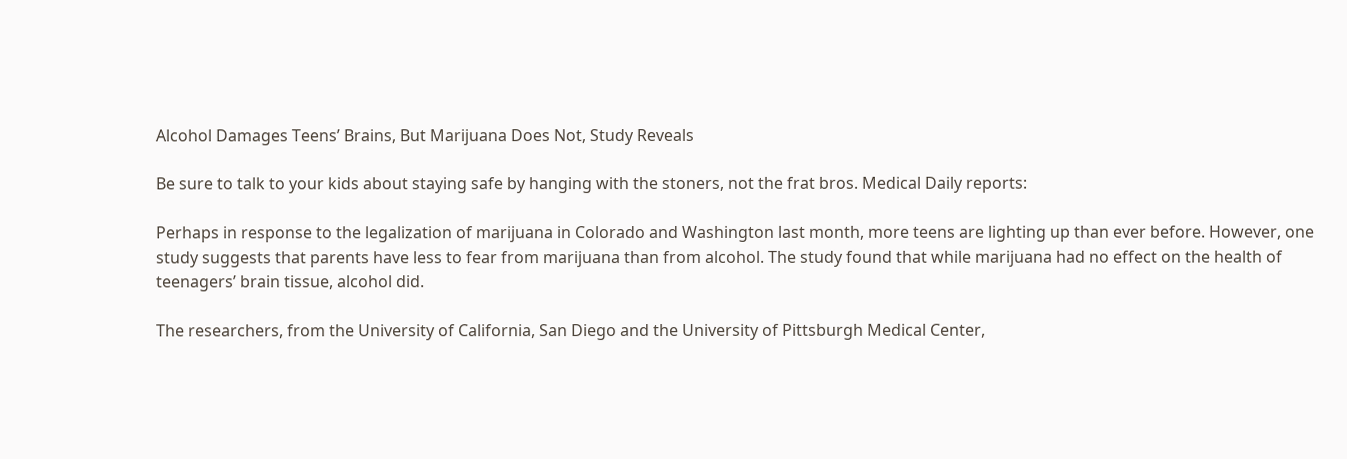Alcohol Damages Teens’ Brains, But Marijuana Does Not, Study Reveals

Be sure to talk to your kids about staying safe by hanging with the stoners, not the frat bros. Medical Daily reports:

Perhaps in response to the legalization of marijuana in Colorado and Washington last month, more teens are lighting up than ever before. However, one study suggests that parents have less to fear from marijuana than from alcohol. The study found that while marijuana had no effect on the health of teenagers’ brain tissue, alcohol did.

The researchers, from the University of California, San Diego and the University of Pittsburgh Medical Center,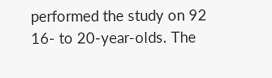performed the study on 92 16- to 20-year-olds. The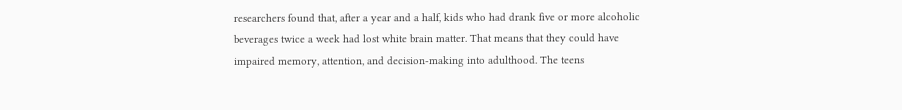researchers found that, after a year and a half, kids who had drank five or more alcoholic beverages twice a week had lost white brain matter. That means that they could have impaired memory, attention, and decision-making into adulthood. The teens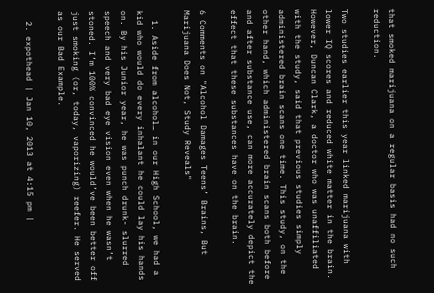that smoked marijuana on a regular basis had no such reduction.

Two studies earlier this year linked marijuana with lower IQ scores and reduced white matter in the brain. However, Duncan Clark, a doctor who was unaffiliated with the study, said that previous studies simply administered brain scans one time. This study, on the other hand, which administered brain scans both before and after substance use, can more accurately depict the effect that these substances have on the brain.

6 Comments on "Alcohol Damages Teens’ Brains, But Marijuana Does Not, Study Reveals"

  1. Aside from alcohol… in our High School, we had a kid who would do every inhalant he could lay his hands on. By his Junior year, he was punch drunk- slurred speech and very bad eye vision even when he wasn’t stoned. I’m 100% convinced he would’ve been better off just smoking (or, today, vaporizing) reefer. He served as our Bad Example.

  2. expothead | Jan 10, 2013 at 4:15 pm |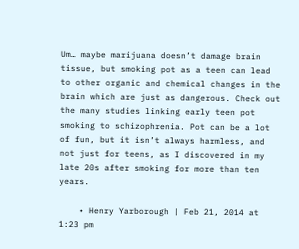Um… maybe marijuana doesn’t damage brain tissue, but smoking pot as a teen can lead to other organic and chemical changes in the brain which are just as dangerous. Check out the many studies linking early teen pot smoking to schizophrenia. Pot can be a lot of fun, but it isn’t always harmless, and not just for teens, as I discovered in my late 20s after smoking for more than ten years.

    • Henry Yarborough | Feb 21, 2014 at 1:23 pm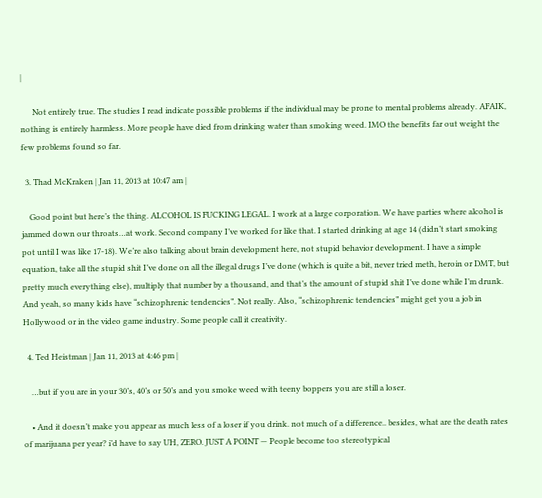|

      Not entirely true. The studies I read indicate possible problems if the individual may be prone to mental problems already. AFAIK, nothing is entirely harmless. More people have died from drinking water than smoking weed. IMO the benefits far out weight the few problems found so far.

  3. Thad McKraken | Jan 11, 2013 at 10:47 am |

    Good point but here’s the thing. ALCOHOL IS FUCKING LEGAL. I work at a large corporation. We have parties where alcohol is jammed down our throats…at work. Second company I’ve worked for like that. I started drinking at age 14 (didn’t start smoking pot until I was like 17-18). We’re also talking about brain development here, not stupid behavior development. I have a simple equation, take all the stupid shit I’ve done on all the illegal drugs I’ve done (which is quite a bit, never tried meth, heroin or DMT, but pretty much everything else), multiply that number by a thousand, and that’s the amount of stupid shit I’ve done while I’m drunk. And yeah, so many kids have “schizophrenic tendencies”. Not really. Also, “schizophrenic tendencies” might get you a job in Hollywood or in the video game industry. Some people call it creativity.

  4. Ted Heistman | Jan 11, 2013 at 4:46 pm |

    …but if you are in your 30’s, 40’s or 50’s and you smoke weed with teeny boppers you are still a loser.

    • And it doesn’t make you appear as much less of a loser if you drink. not much of a difference.. besides, what are the death rates of marijuana per year? i’d have to say UH, ZERO. JUST A POINT — People become too stereotypical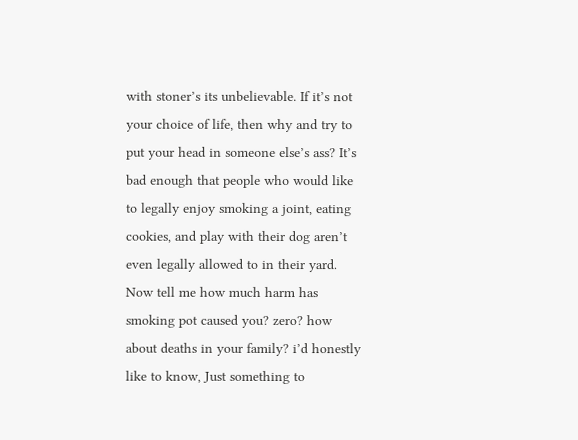with stoner’s its unbelievable. If it’s not your choice of life, then why and try to put your head in someone else’s ass? It’s bad enough that people who would like to legally enjoy smoking a joint, eating cookies, and play with their dog aren’t even legally allowed to in their yard. Now tell me how much harm has smoking pot caused you? zero? how about deaths in your family? i’d honestly like to know, Just something to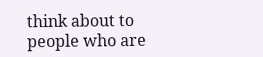think about to people who are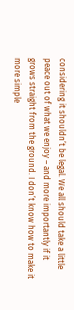considering it shouldn’t be legal. We all should take a little peace out of what we enjoy – and more importantly if it grows straight from the ground. I don’t know how to make it more simple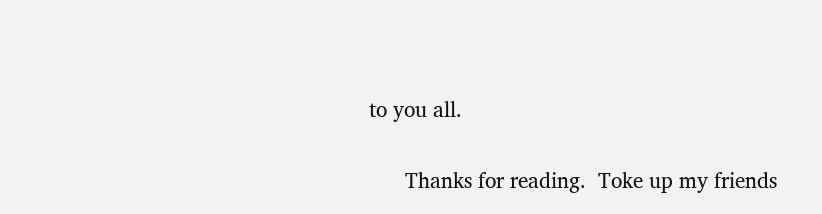to you all.

      Thanks for reading.  Toke up my friends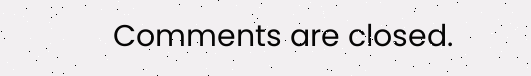Comments are closed.